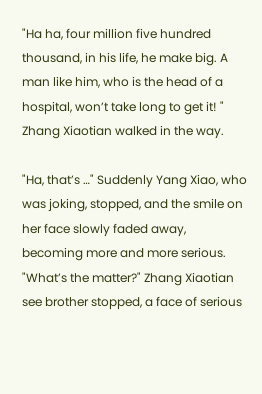"Ha ha, four million five hundred thousand, in his life, he make big. A man like him, who is the head of a hospital, won’t take long to get it! " Zhang Xiaotian walked in the way.

"Ha, that’s …" Suddenly Yang Xiao, who was joking, stopped, and the smile on her face slowly faded away, becoming more and more serious.
"What’s the matter?" Zhang Xiaotian see brother stopped, a face of serious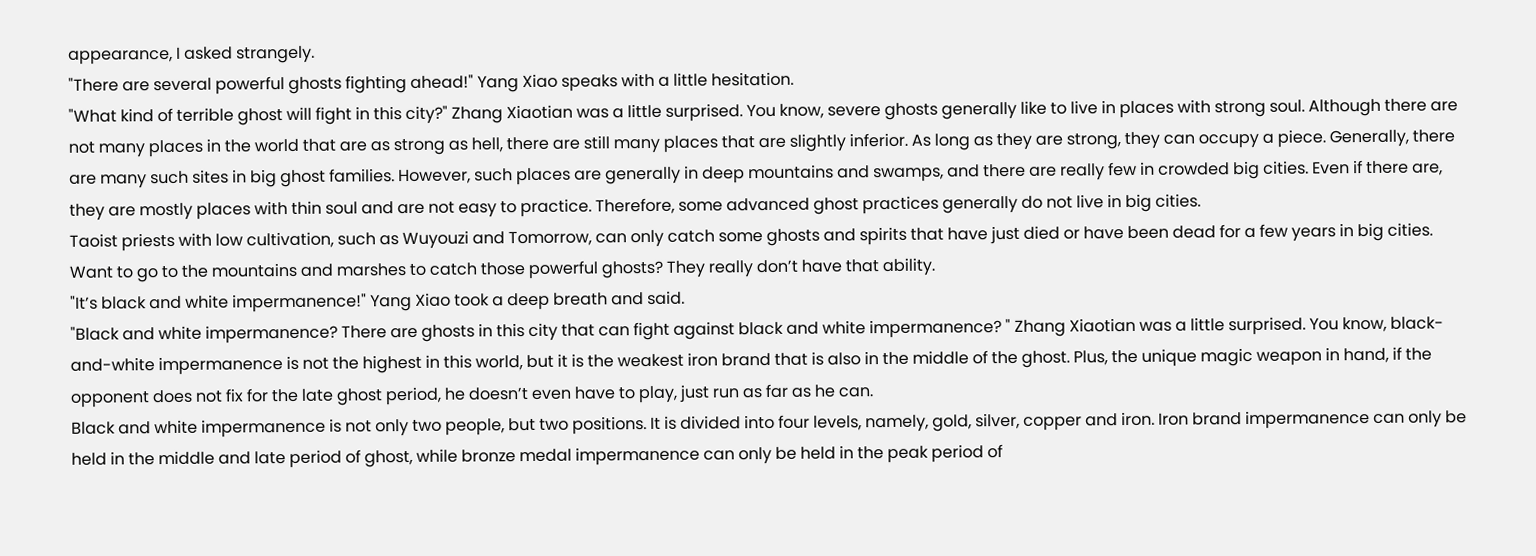appearance, I asked strangely.
"There are several powerful ghosts fighting ahead!" Yang Xiao speaks with a little hesitation.
"What kind of terrible ghost will fight in this city?" Zhang Xiaotian was a little surprised. You know, severe ghosts generally like to live in places with strong soul. Although there are not many places in the world that are as strong as hell, there are still many places that are slightly inferior. As long as they are strong, they can occupy a piece. Generally, there are many such sites in big ghost families. However, such places are generally in deep mountains and swamps, and there are really few in crowded big cities. Even if there are, they are mostly places with thin soul and are not easy to practice. Therefore, some advanced ghost practices generally do not live in big cities.
Taoist priests with low cultivation, such as Wuyouzi and Tomorrow, can only catch some ghosts and spirits that have just died or have been dead for a few years in big cities. Want to go to the mountains and marshes to catch those powerful ghosts? They really don’t have that ability.
"It’s black and white impermanence!" Yang Xiao took a deep breath and said.
"Black and white impermanence? There are ghosts in this city that can fight against black and white impermanence? " Zhang Xiaotian was a little surprised. You know, black-and-white impermanence is not the highest in this world, but it is the weakest iron brand that is also in the middle of the ghost. Plus, the unique magic weapon in hand, if the opponent does not fix for the late ghost period, he doesn’t even have to play, just run as far as he can.
Black and white impermanence is not only two people, but two positions. It is divided into four levels, namely, gold, silver, copper and iron. Iron brand impermanence can only be held in the middle and late period of ghost, while bronze medal impermanence can only be held in the peak period of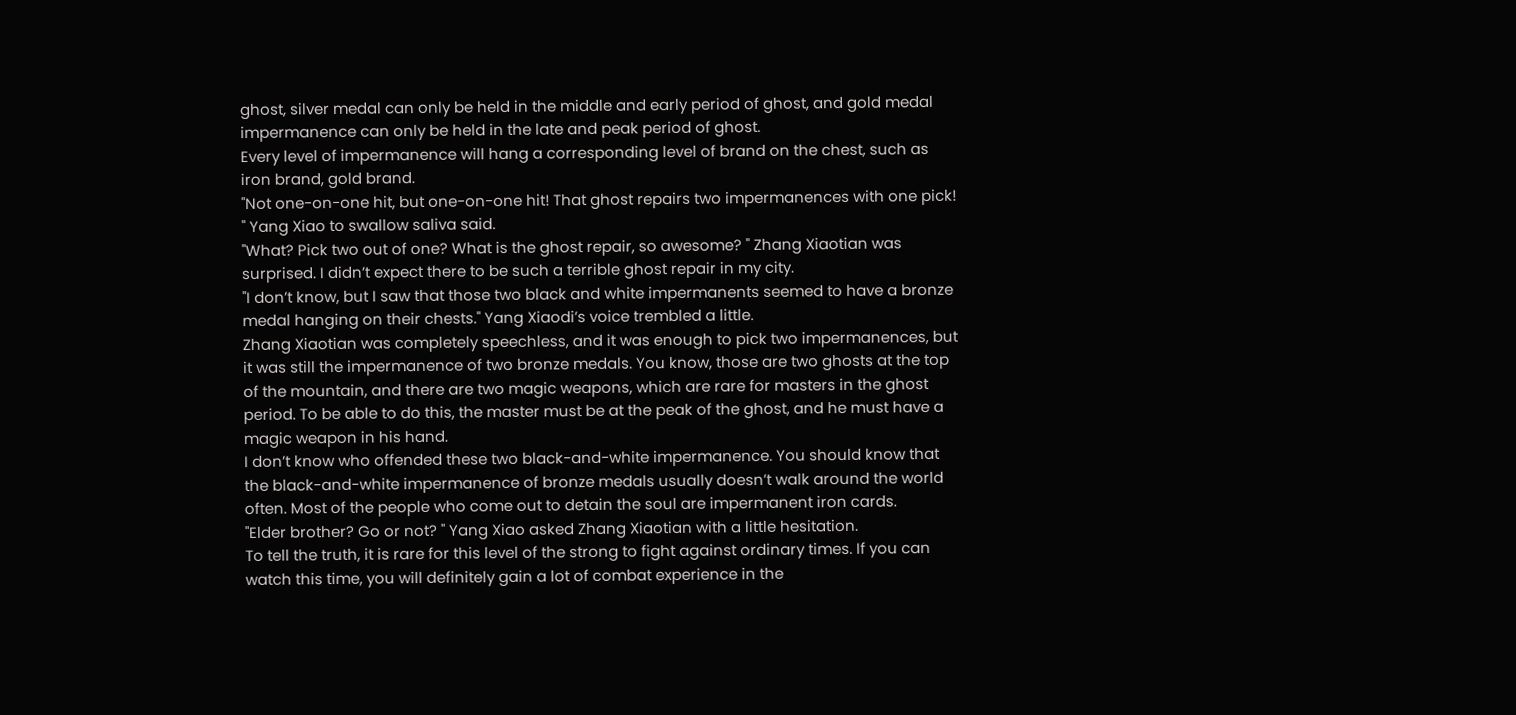ghost, silver medal can only be held in the middle and early period of ghost, and gold medal impermanence can only be held in the late and peak period of ghost.
Every level of impermanence will hang a corresponding level of brand on the chest, such as iron brand, gold brand.
"Not one-on-one hit, but one-on-one hit! That ghost repairs two impermanences with one pick! " Yang Xiao to swallow saliva said.
"What? Pick two out of one? What is the ghost repair, so awesome? " Zhang Xiaotian was surprised. I didn’t expect there to be such a terrible ghost repair in my city.
"I don’t know, but I saw that those two black and white impermanents seemed to have a bronze medal hanging on their chests." Yang Xiaodi’s voice trembled a little.
Zhang Xiaotian was completely speechless, and it was enough to pick two impermanences, but it was still the impermanence of two bronze medals. You know, those are two ghosts at the top of the mountain, and there are two magic weapons, which are rare for masters in the ghost period. To be able to do this, the master must be at the peak of the ghost, and he must have a magic weapon in his hand.
I don’t know who offended these two black-and-white impermanence. You should know that the black-and-white impermanence of bronze medals usually doesn’t walk around the world often. Most of the people who come out to detain the soul are impermanent iron cards.
"Elder brother? Go or not? " Yang Xiao asked Zhang Xiaotian with a little hesitation.
To tell the truth, it is rare for this level of the strong to fight against ordinary times. If you can watch this time, you will definitely gain a lot of combat experience in the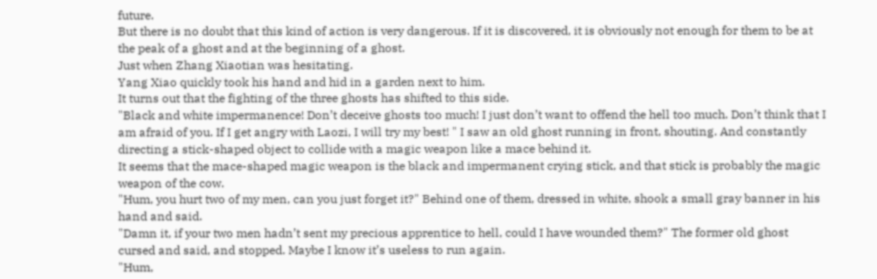future.
But there is no doubt that this kind of action is very dangerous. If it is discovered, it is obviously not enough for them to be at the peak of a ghost and at the beginning of a ghost.
Just when Zhang Xiaotian was hesitating.
Yang Xiao quickly took his hand and hid in a garden next to him.
It turns out that the fighting of the three ghosts has shifted to this side.
"Black and white impermanence! Don’t deceive ghosts too much! I just don’t want to offend the hell too much. Don’t think that I am afraid of you. If I get angry with Laozi, I will try my best! " I saw an old ghost running in front, shouting. And constantly directing a stick-shaped object to collide with a magic weapon like a mace behind it.
It seems that the mace-shaped magic weapon is the black and impermanent crying stick, and that stick is probably the magic weapon of the cow.
"Hum, you hurt two of my men, can you just forget it?" Behind one of them, dressed in white, shook a small gray banner in his hand and said.
"Damn it, if your two men hadn’t sent my precious apprentice to hell, could I have wounded them?" The former old ghost cursed and said, and stopped. Maybe I know it’s useless to run again.
"Hum,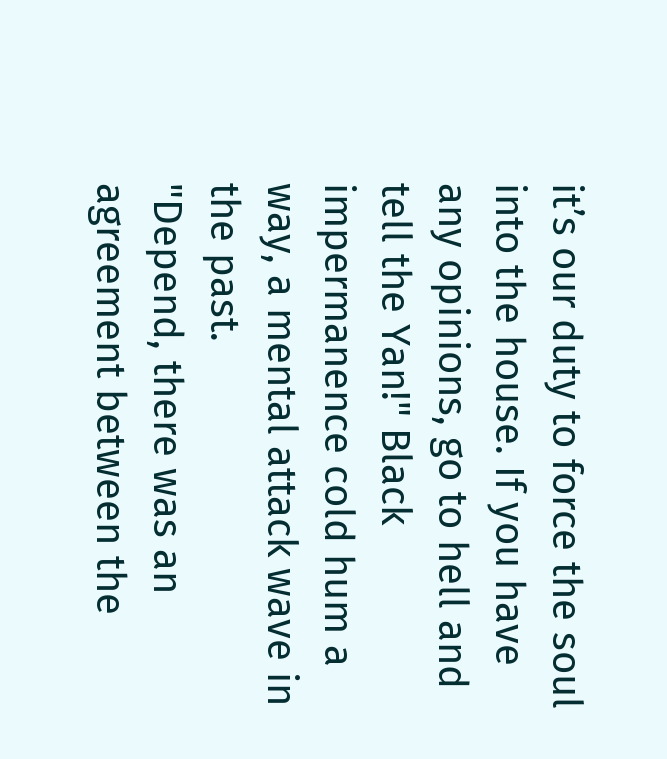it’s our duty to force the soul into the house. If you have any opinions, go to hell and tell the Yan!" Black impermanence cold hum a way, a mental attack wave in the past.
"Depend, there was an agreement between the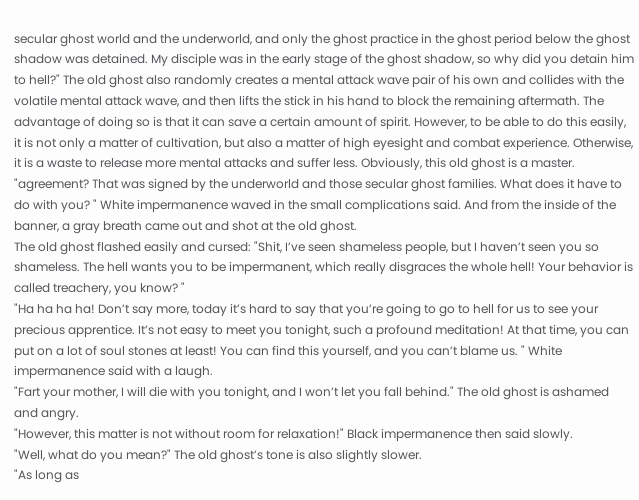secular ghost world and the underworld, and only the ghost practice in the ghost period below the ghost shadow was detained. My disciple was in the early stage of the ghost shadow, so why did you detain him to hell?" The old ghost also randomly creates a mental attack wave pair of his own and collides with the volatile mental attack wave, and then lifts the stick in his hand to block the remaining aftermath. The advantage of doing so is that it can save a certain amount of spirit. However, to be able to do this easily, it is not only a matter of cultivation, but also a matter of high eyesight and combat experience. Otherwise, it is a waste to release more mental attacks and suffer less. Obviously, this old ghost is a master.
"agreement? That was signed by the underworld and those secular ghost families. What does it have to do with you? " White impermanence waved in the small complications said. And from the inside of the banner, a gray breath came out and shot at the old ghost.
The old ghost flashed easily and cursed: "Shit, I’ve seen shameless people, but I haven’t seen you so shameless. The hell wants you to be impermanent, which really disgraces the whole hell! Your behavior is called treachery, you know? "
"Ha ha ha ha! Don’t say more, today it’s hard to say that you’re going to go to hell for us to see your precious apprentice. It’s not easy to meet you tonight, such a profound meditation! At that time, you can put on a lot of soul stones at least! You can find this yourself, and you can’t blame us. " White impermanence said with a laugh.
"Fart your mother, I will die with you tonight, and I won’t let you fall behind." The old ghost is ashamed and angry.
"However, this matter is not without room for relaxation!" Black impermanence then said slowly.
"Well, what do you mean?" The old ghost’s tone is also slightly slower.
"As long as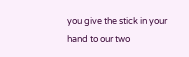you give the stick in your hand to our two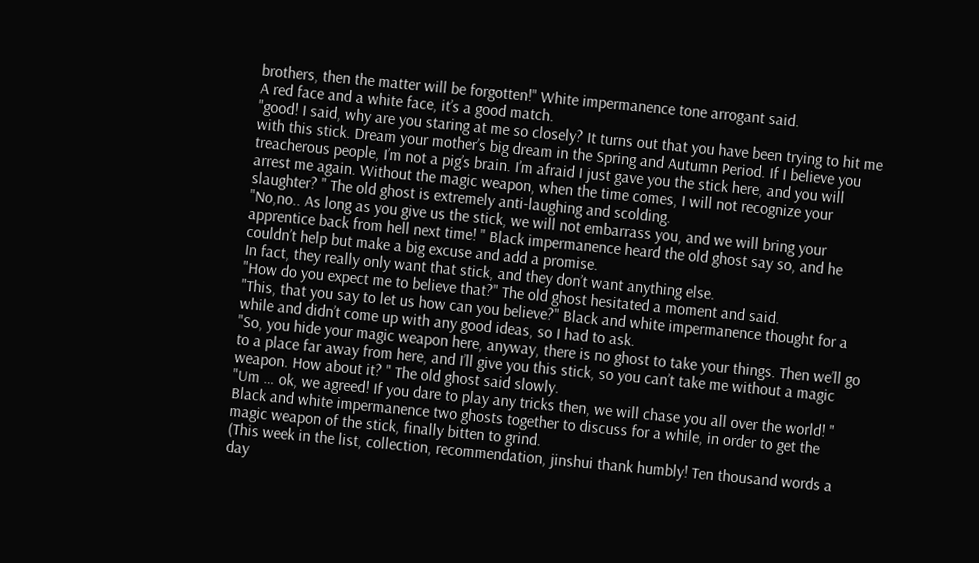brothers, then the matter will be forgotten!" White impermanence tone arrogant said.
A red face and a white face, it’s a good match.
"good! I said, why are you staring at me so closely? It turns out that you have been trying to hit me with this stick. Dream your mother’s big dream in the Spring and Autumn Period. If I believe you treacherous people, I’m not a pig’s brain. I’m afraid I just gave you the stick here, and you will arrest me again. Without the magic weapon, when the time comes, I will not recognize your slaughter? " The old ghost is extremely anti-laughing and scolding.
"No,no.. As long as you give us the stick, we will not embarrass you, and we will bring your apprentice back from hell next time! " Black impermanence heard the old ghost say so, and he couldn’t help but make a big excuse and add a promise.
In fact, they really only want that stick, and they don’t want anything else.
"How do you expect me to believe that?" The old ghost hesitated a moment and said.
"This, that you say to let us how can you believe?" Black and white impermanence thought for a while and didn’t come up with any good ideas, so I had to ask.
"So, you hide your magic weapon here, anyway, there is no ghost to take your things. Then we’ll go to a place far away from here, and I’ll give you this stick, so you can’t take me without a magic weapon. How about it? " The old ghost said slowly.
"Um … ok, we agreed! If you dare to play any tricks then, we will chase you all over the world! " Black and white impermanence two ghosts together to discuss for a while, in order to get the magic weapon of the stick, finally bitten to grind.
(This week in the list, collection, recommendation, jinshui thank humbly! Ten thousand words a day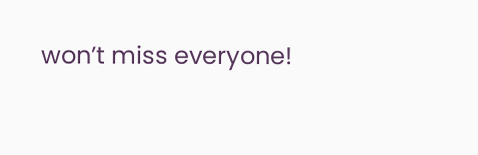won’t miss everyone!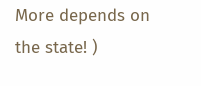More depends on the state! )